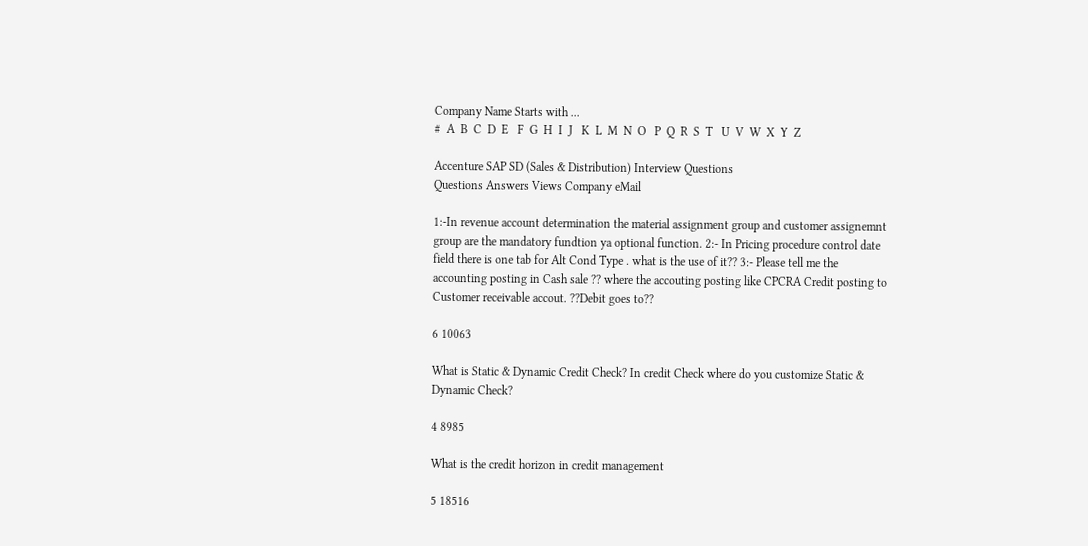Company Name Starts with ...
#  A  B  C  D  E   F  G  H  I  J   K  L  M  N  O   P  Q  R  S  T   U  V  W  X  Y  Z

Accenture SAP SD (Sales & Distribution) Interview Questions
Questions Answers Views Company eMail

1:-In revenue account determination the material assignment group and customer assignemnt group are the mandatory fundtion ya optional function. 2:- In Pricing procedure control date field there is one tab for Alt Cond Type . what is the use of it?? 3:- Please tell me the accounting posting in Cash sale ?? where the accouting posting like CPCRA Credit posting to Customer receivable accout. ??Debit goes to??

6 10063

What is Static & Dynamic Credit Check? In credit Check where do you customize Static & Dynamic Check?

4 8985

What is the credit horizon in credit management

5 18516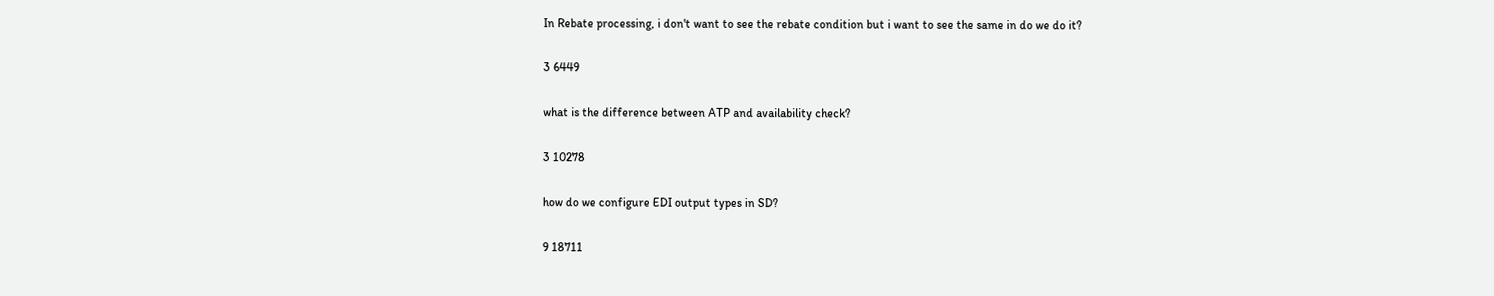In Rebate processing, i don't want to see the rebate condition but i want to see the same in do we do it?

3 6449

what is the difference between ATP and availability check?

3 10278

how do we configure EDI output types in SD?

9 18711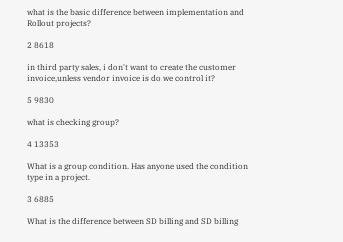what is the basic difference between implementation and Rollout projects?

2 8618

in third party sales, i don't want to create the customer invoice,unless vendor invoice is do we control it?

5 9830

what is checking group?

4 13353

What is a group condition. Has anyone used the condition type in a project.

3 6885

What is the difference between SD billing and SD billing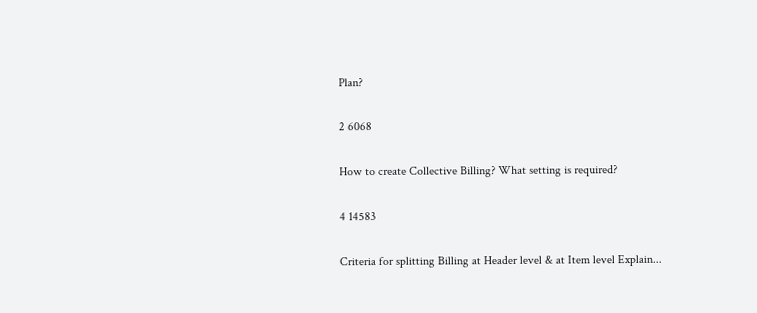Plan?

2 6068

How to create Collective Billing? What setting is required?

4 14583

Criteria for splitting Billing at Header level & at Item level Explain...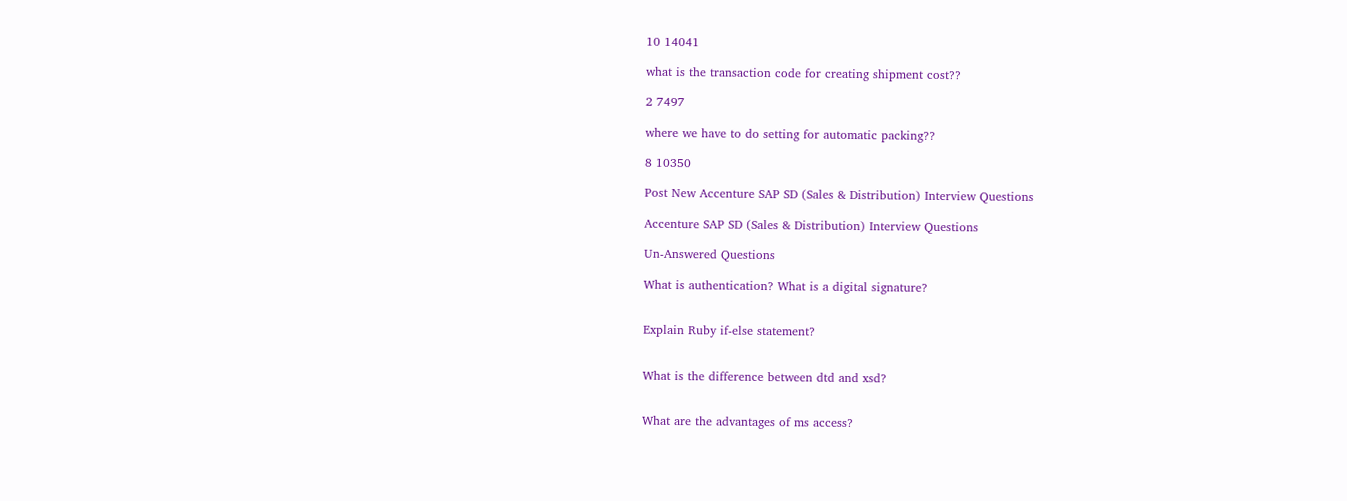10 14041

what is the transaction code for creating shipment cost??

2 7497

where we have to do setting for automatic packing??

8 10350

Post New Accenture SAP SD (Sales & Distribution) Interview Questions

Accenture SAP SD (Sales & Distribution) Interview Questions

Un-Answered Questions

What is authentication? What is a digital signature?


Explain Ruby if-else statement?


What is the difference between dtd and xsd?


What are the advantages of ms access?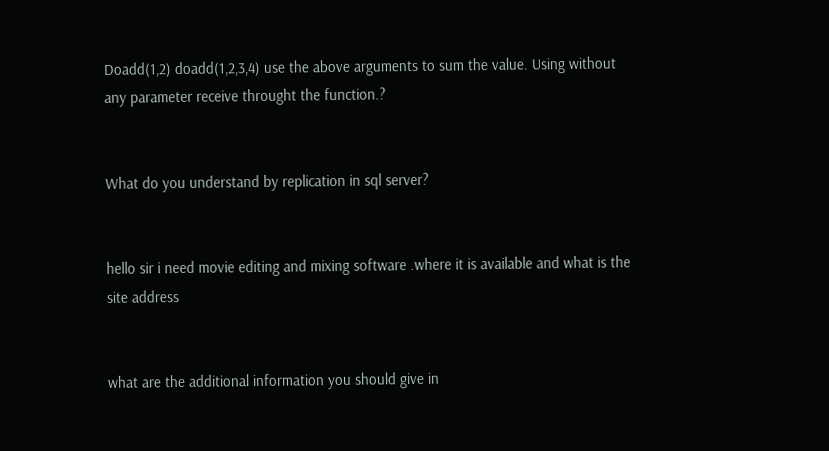Doadd(1,2) doadd(1,2,3,4) use the above arguments to sum the value. Using without any parameter receive throught the function.?


What do you understand by replication in sql server?


hello sir i need movie editing and mixing software .where it is available and what is the site address


what are the additional information you should give in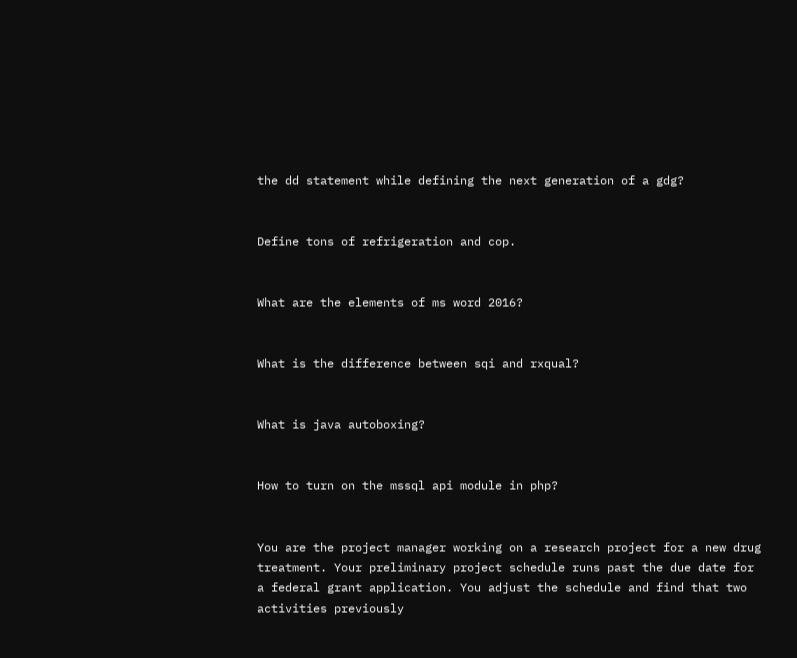the dd statement while defining the next generation of a gdg?


Define tons of refrigeration and cop.


What are the elements of ms word 2016?


What is the difference between sqi and rxqual?


What is java autoboxing?


How to turn on the mssql api module in php?


You are the project manager working on a research project for a new drug treatment. Your preliminary project schedule runs past the due date for a federal grant application. You adjust the schedule and find that two activities previously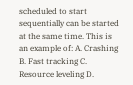scheduled to start sequentially can be started at the same time. This is an example of: A. Crashing B. Fast tracking C. Resource leveling D.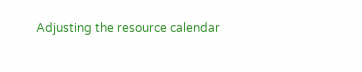Adjusting the resource calendar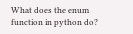What does the enum function in python do?